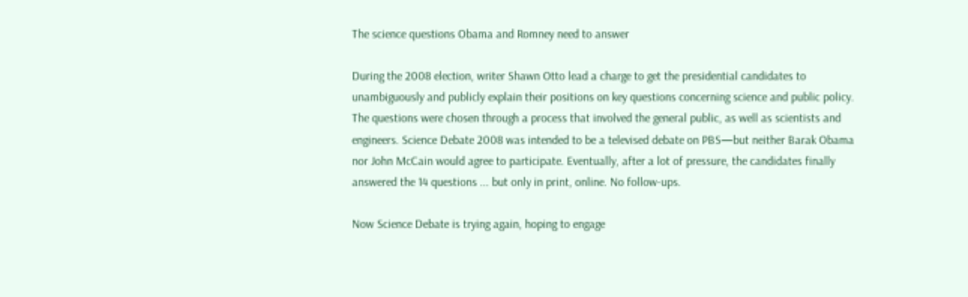The science questions Obama and Romney need to answer

During the 2008 election, writer Shawn Otto lead a charge to get the presidential candidates to unambiguously and publicly explain their positions on key questions concerning science and public policy. The questions were chosen through a process that involved the general public, as well as scientists and engineers. Science Debate 2008 was intended to be a televised debate on PBS—but neither Barak Obama nor John McCain would agree to participate. Eventually, after a lot of pressure, the candidates finally answered the 14 questions ... but only in print, online. No follow-ups.

Now Science Debate is trying again, hoping to engage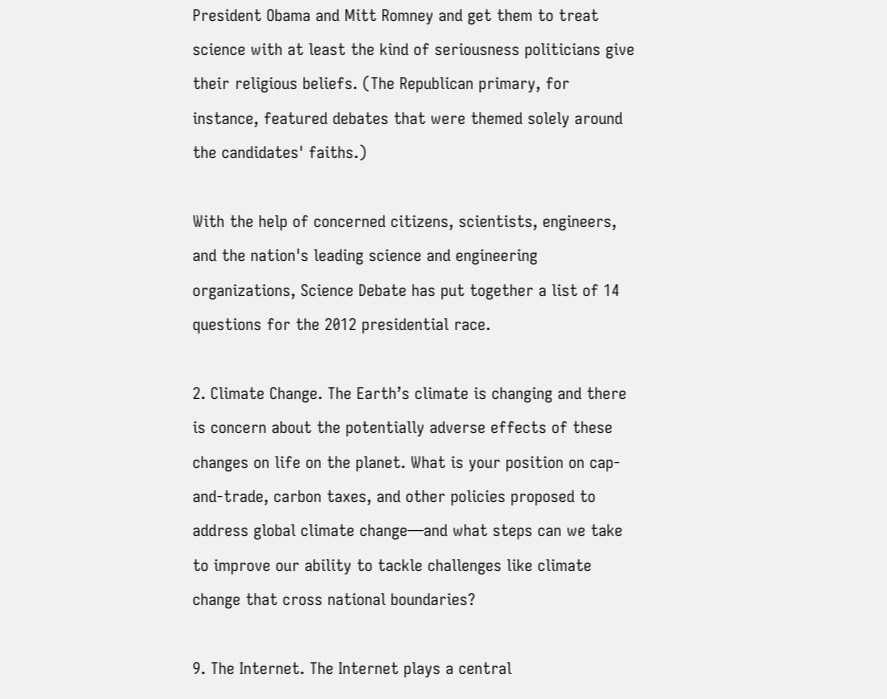President Obama and Mitt Romney and get them to treat science with at least the kind of seriousness politicians give their religious beliefs. (The Republican primary, for instance, featured debates that were themed solely around the candidates' faiths.)

With the help of concerned citizens, scientists, engineers, and the nation's leading science and engineering organizations, Science Debate has put together a list of 14 questions for the 2012 presidential race.

2. Climate Change. The Earth’s climate is changing and there is concern about the potentially adverse effects of these changes on life on the planet. What is your position on cap-and-trade, carbon taxes, and other policies proposed to address global climate change—and what steps can we take to improve our ability to tackle challenges like climate change that cross national boundaries?

9. The Internet. The Internet plays a central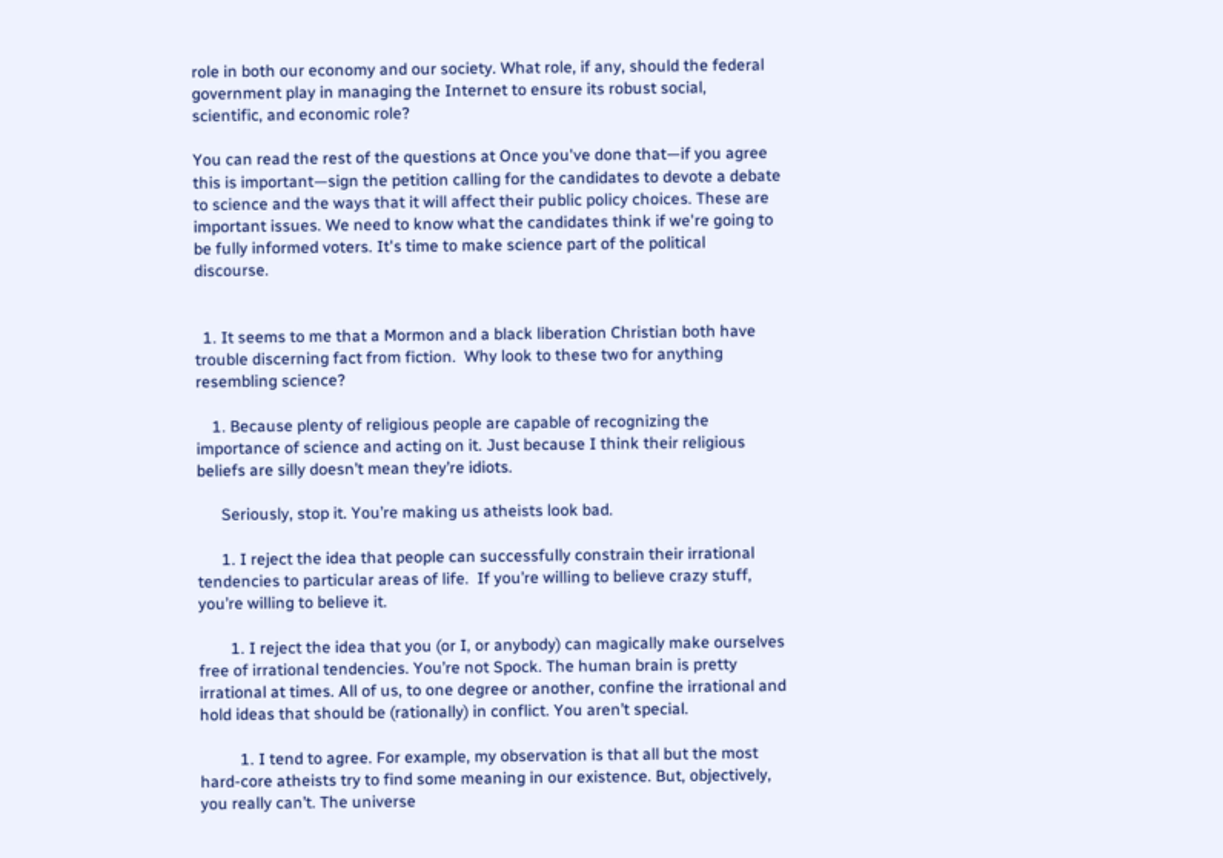role in both our economy and our society. What role, if any, should the federal government play in managing the Internet to ensure its robust social, scientific, and economic role?

You can read the rest of the questions at Once you've done that—if you agree this is important—sign the petition calling for the candidates to devote a debate to science and the ways that it will affect their public policy choices. These are important issues. We need to know what the candidates think if we're going to be fully informed voters. It's time to make science part of the political discourse.


  1. It seems to me that a Mormon and a black liberation Christian both have trouble discerning fact from fiction.  Why look to these two for anything resembling science?

    1. Because plenty of religious people are capable of recognizing the importance of science and acting on it. Just because I think their religious beliefs are silly doesn’t mean they’re idiots.

      Seriously, stop it. You’re making us atheists look bad.

      1. I reject the idea that people can successfully constrain their irrational tendencies to particular areas of life.  If you’re willing to believe crazy stuff, you’re willing to believe it.

        1. I reject the idea that you (or I, or anybody) can magically make ourselves free of irrational tendencies. You’re not Spock. The human brain is pretty irrational at times. All of us, to one degree or another, confine the irrational and hold ideas that should be (rationally) in conflict. You aren’t special.

          1. I tend to agree. For example, my observation is that all but the most hard-core atheists try to find some meaning in our existence. But, objectively, you really can’t. The universe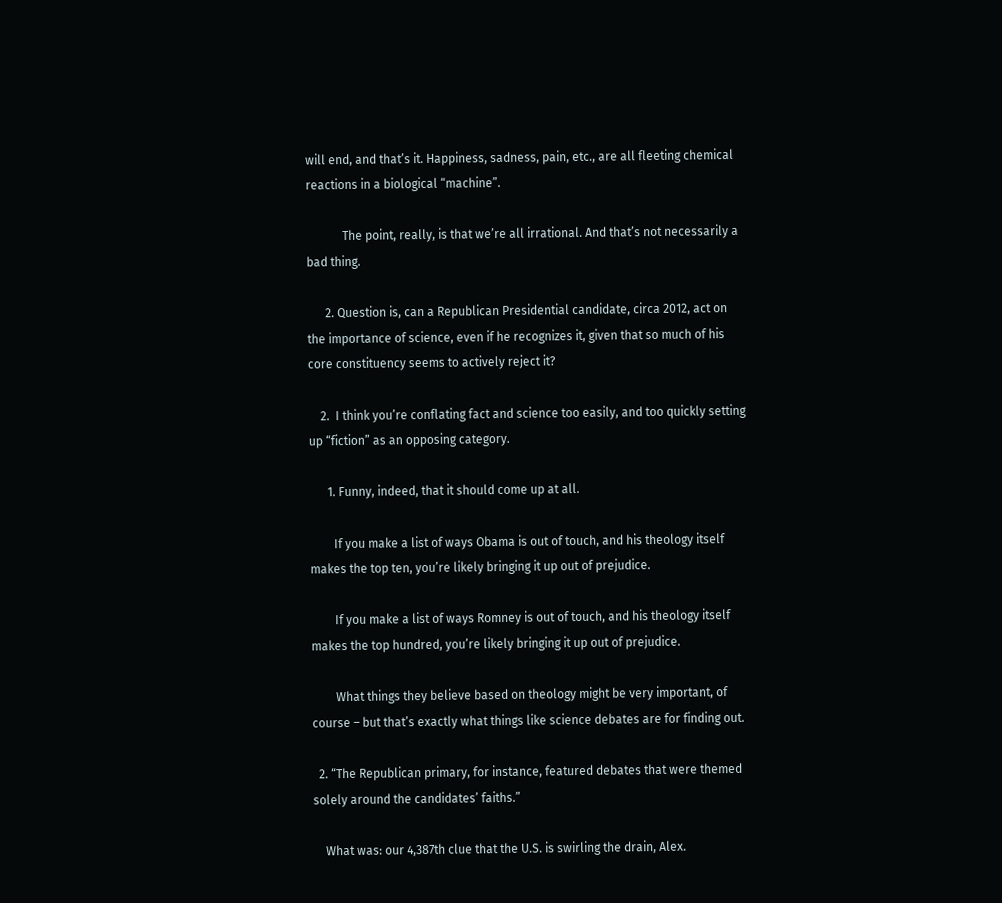will end, and that’s it. Happiness, sadness, pain, etc., are all fleeting chemical reactions in a biological “machine”.

            The point, really, is that we’re all irrational. And that’s not necessarily a bad thing.

      2. Question is, can a Republican Presidential candidate, circa 2012, act on the importance of science, even if he recognizes it, given that so much of his core constituency seems to actively reject it?

    2.  I think you’re conflating fact and science too easily, and too quickly setting up “fiction” as an opposing category.

      1. Funny, indeed, that it should come up at all.

        If you make a list of ways Obama is out of touch, and his theology itself makes the top ten, you’re likely bringing it up out of prejudice.

        If you make a list of ways Romney is out of touch, and his theology itself makes the top hundred, you’re likely bringing it up out of prejudice.

        What things they believe based on theology might be very important, of course – but that’s exactly what things like science debates are for finding out.

  2. “The Republican primary, for instance, featured debates that were themed solely around the candidates’ faiths.”

    What was: our 4,387th clue that the U.S. is swirling the drain, Alex.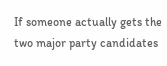If someone actually gets the two major party candidates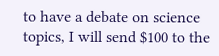to have a debate on science topics, I will send $100 to the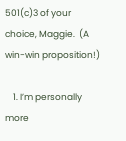501(c)3 of your choice, Maggie.  (A win-win proposition!)

    1. I’m personally more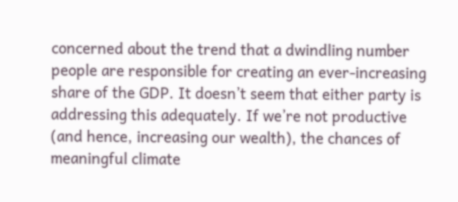concerned about the trend that a dwindling number people are responsible for creating an ever-increasing share of the GDP. It doesn’t seem that either party is addressing this adequately. If we’re not productive (and hence, increasing our wealth), the chances of meaningful climate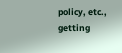policy, etc., getting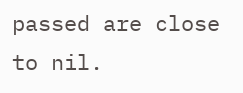passed are close to nil.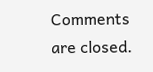Comments are closed.